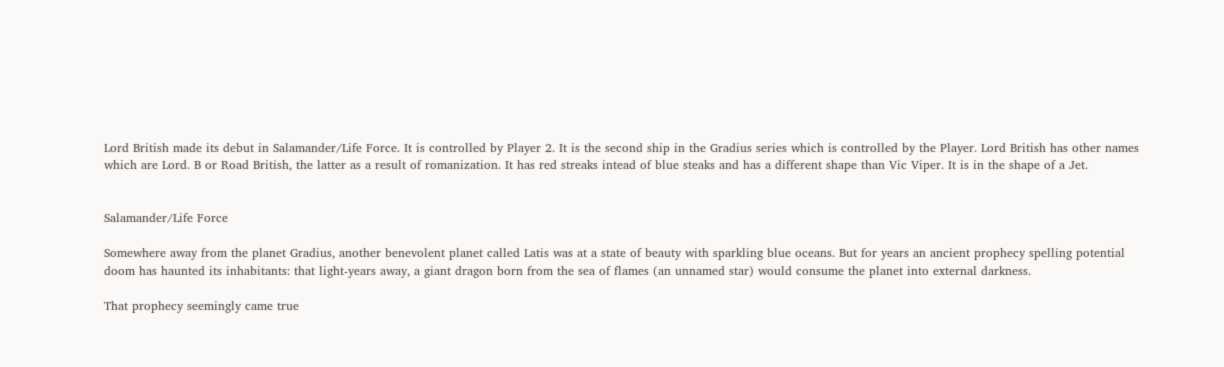Lord British made its debut in Salamander/Life Force. It is controlled by Player 2. It is the second ship in the Gradius series which is controlled by the Player. Lord British has other names which are Lord. B or Road British, the latter as a result of romanization. It has red streaks intead of blue steaks and has a different shape than Vic Viper. It is in the shape of a Jet.


Salamander/Life Force

Somewhere away from the planet Gradius, another benevolent planet called Latis was at a state of beauty with sparkling blue oceans. But for years an ancient prophecy spelling potential doom has haunted its inhabitants: that light-years away, a giant dragon born from the sea of flames (an unnamed star) would consume the planet into external darkness.

That prophecy seemingly came true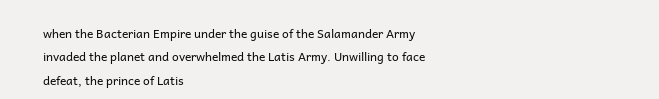when the Bacterian Empire under the guise of the Salamander Army invaded the planet and overwhelmed the Latis Army. Unwilling to face defeat, the prince of Latis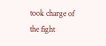took charge of the fight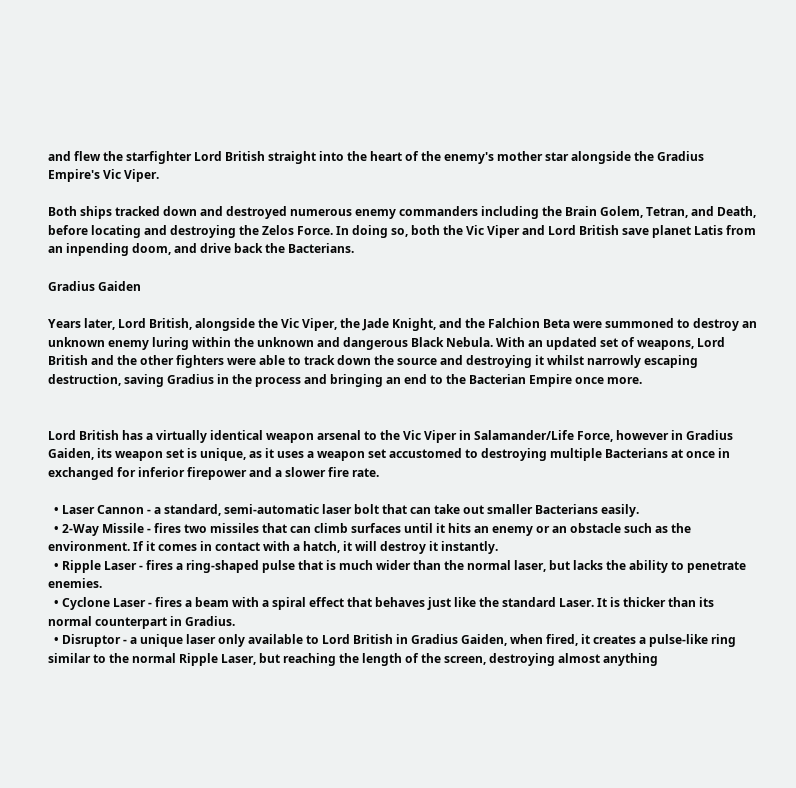and flew the starfighter Lord British straight into the heart of the enemy's mother star alongside the Gradius Empire's Vic Viper.

Both ships tracked down and destroyed numerous enemy commanders including the Brain Golem, Tetran, and Death, before locating and destroying the Zelos Force. In doing so, both the Vic Viper and Lord British save planet Latis from an inpending doom, and drive back the Bacterians.

Gradius Gaiden

Years later, Lord British, alongside the Vic Viper, the Jade Knight, and the Falchion Beta were summoned to destroy an unknown enemy luring within the unknown and dangerous Black Nebula. With an updated set of weapons, Lord British and the other fighters were able to track down the source and destroying it whilst narrowly escaping destruction, saving Gradius in the process and bringing an end to the Bacterian Empire once more.


Lord British has a virtually identical weapon arsenal to the Vic Viper in Salamander/Life Force, however in Gradius Gaiden, its weapon set is unique, as it uses a weapon set accustomed to destroying multiple Bacterians at once in exchanged for inferior firepower and a slower fire rate.

  • Laser Cannon - a standard, semi-automatic laser bolt that can take out smaller Bacterians easily.
  • 2-Way Missile - fires two missiles that can climb surfaces until it hits an enemy or an obstacle such as the environment. If it comes in contact with a hatch, it will destroy it instantly.
  • Ripple Laser - fires a ring-shaped pulse that is much wider than the normal laser, but lacks the ability to penetrate enemies.
  • Cyclone Laser - fires a beam with a spiral effect that behaves just like the standard Laser. It is thicker than its normal counterpart in Gradius.
  • Disruptor - a unique laser only available to Lord British in Gradius Gaiden, when fired, it creates a pulse-like ring similar to the normal Ripple Laser, but reaching the length of the screen, destroying almost anything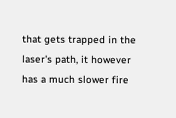that gets trapped in the laser's path, it however has a much slower fire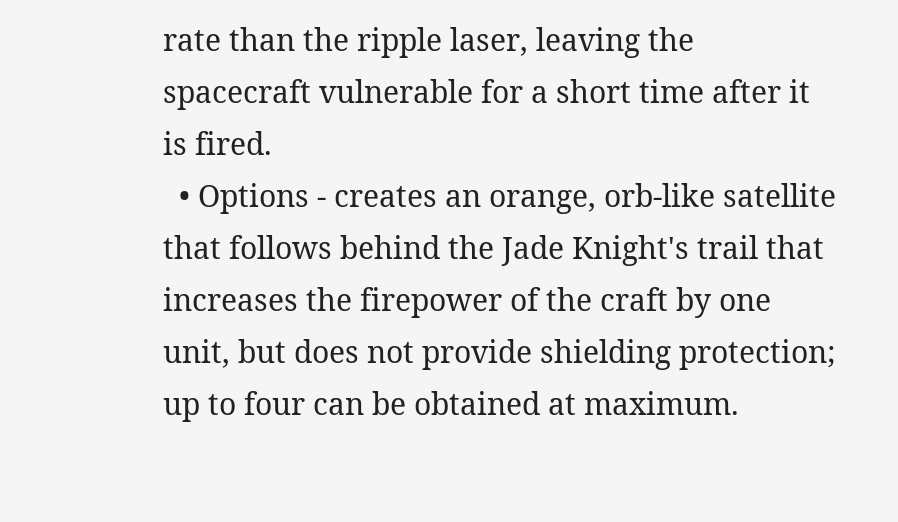rate than the ripple laser, leaving the spacecraft vulnerable for a short time after it is fired.
  • Options - creates an orange, orb-like satellite that follows behind the Jade Knight's trail that increases the firepower of the craft by one unit, but does not provide shielding protection; up to four can be obtained at maximum.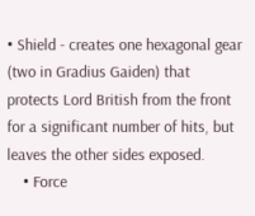• Shield - creates one hexagonal gear (two in Gradius Gaiden) that protects Lord British from the front for a significant number of hits, but leaves the other sides exposed.
    • Force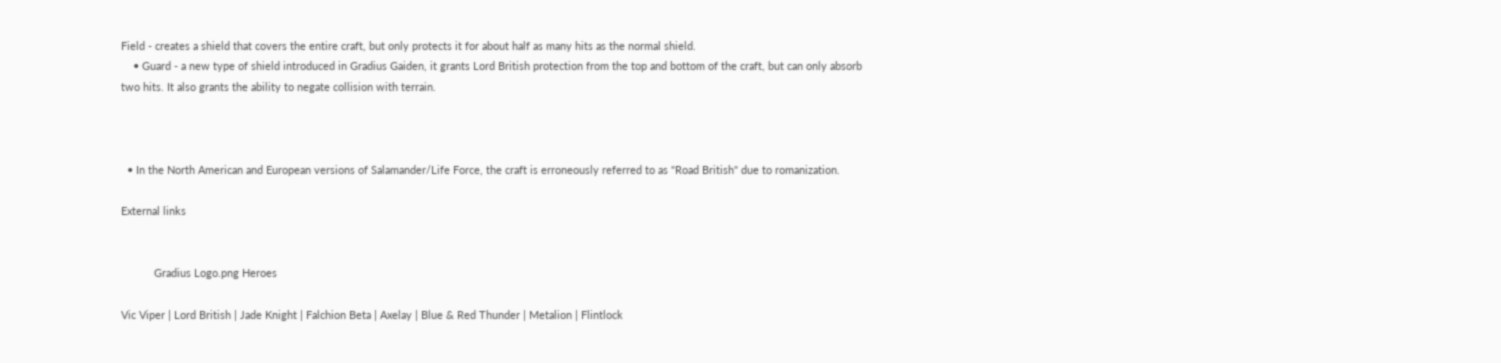Field - creates a shield that covers the entire craft, but only protects it for about half as many hits as the normal shield.
    • Guard - a new type of shield introduced in Gradius Gaiden, it grants Lord British protection from the top and bottom of the craft, but can only absorb two hits. It also grants the ability to negate collision with terrain.



  • In the North American and European versions of Salamander/Life Force, the craft is erroneously referred to as "Road British" due to romanization.

External links


           Gradius Logo.png Heroes

Vic Viper | Lord British | Jade Knight | Falchion Beta | Axelay | Blue & Red Thunder | Metalion | Flintlock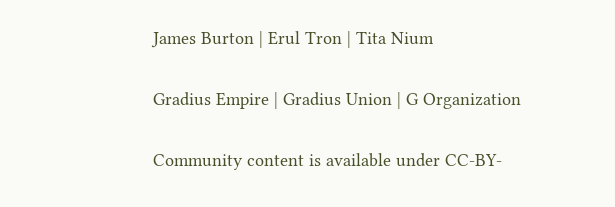James Burton | Erul Tron | Tita Nium

Gradius Empire | Gradius Union | G Organization

Community content is available under CC-BY-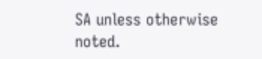SA unless otherwise noted.